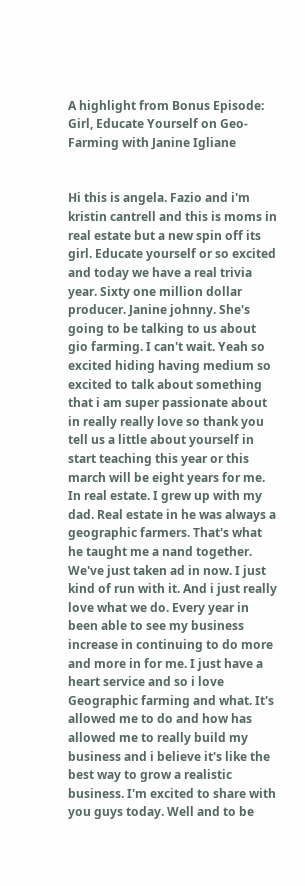A highlight from Bonus Episode: Girl, Educate Yourself on Geo- Farming with Janine Igliane


Hi this is angela. Fazio and i'm kristin cantrell and this is moms in real estate but a new spin off its girl. Educate yourself or so excited and today we have a real trivia year. Sixty one million dollar producer. Janine johnny. She's going to be talking to us about gio farming. I can't wait. Yeah so excited hiding having medium so excited to talk about something that i am super passionate about in really really love so thank you tell us a little about yourself in start teaching this year or this march will be eight years for me. In real estate. I grew up with my dad. Real estate in he was always a geographic farmers. That's what he taught me a nand together. We've just taken ad in now. I just kind of run with it. And i just really love what we do. Every year in been able to see my business increase in continuing to do more and more in for me. I just have a heart service and so i love Geographic farming and what. It's allowed me to do and how has allowed me to really build my business and i believe it's like the best way to grow a realistic business. I'm excited to share with you guys today. Well and to be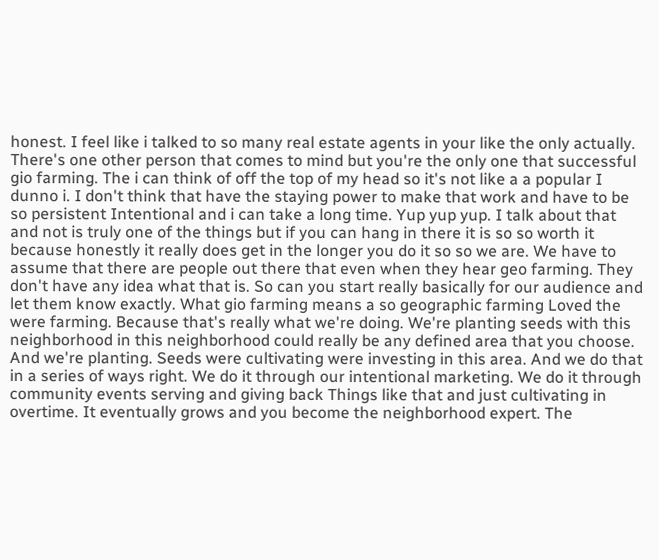honest. I feel like i talked to so many real estate agents in your like the only actually. There's one other person that comes to mind but you're the only one that successful gio farming. The i can think of off the top of my head so it's not like a a popular I dunno i. I don't think that have the staying power to make that work and have to be so persistent Intentional and i can take a long time. Yup yup yup. I talk about that and not is truly one of the things but if you can hang in there it is so so worth it because honestly it really does get in the longer you do it so so we are. We have to assume that there are people out there that even when they hear geo farming. They don't have any idea what that is. So can you start really basically for our audience and let them know exactly. What gio farming means a so geographic farming Loved the were farming. Because that's really what we're doing. We're planting seeds with this neighborhood in this neighborhood could really be any defined area that you choose. And we're planting. Seeds were cultivating were investing in this area. And we do that in a series of ways right. We do it through our intentional marketing. We do it through community events serving and giving back Things like that and just cultivating in overtime. It eventually grows and you become the neighborhood expert. The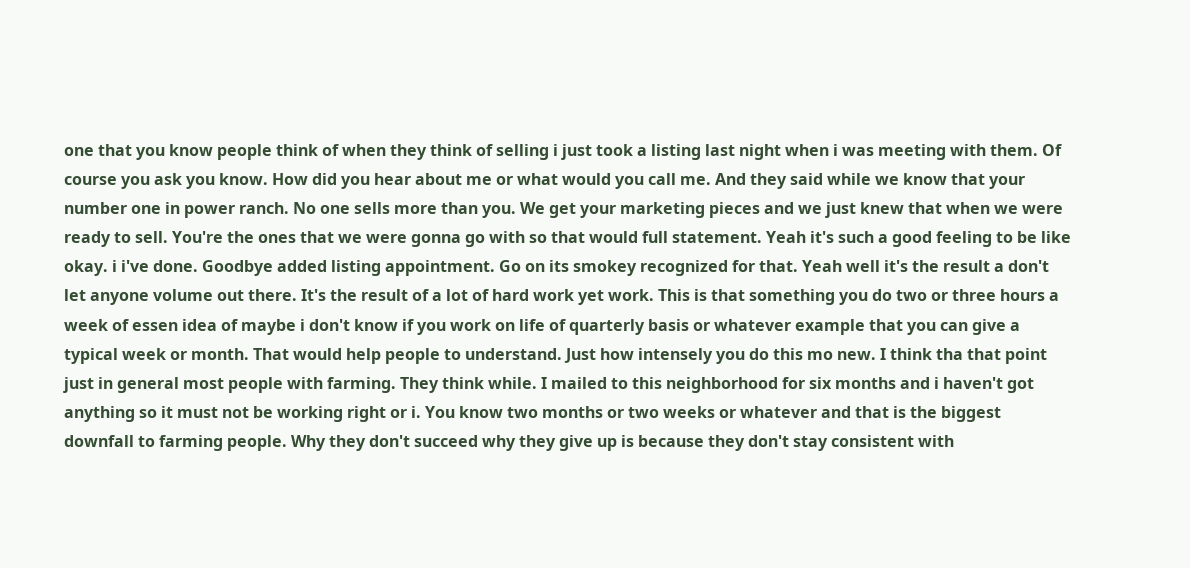one that you know people think of when they think of selling i just took a listing last night when i was meeting with them. Of course you ask you know. How did you hear about me or what would you call me. And they said while we know that your number one in power ranch. No one sells more than you. We get your marketing pieces and we just knew that when we were ready to sell. You're the ones that we were gonna go with so that would full statement. Yeah it's such a good feeling to be like okay. i i've done. Goodbye added listing appointment. Go on its smokey recognized for that. Yeah well it's the result a don't let anyone volume out there. It's the result of a lot of hard work yet work. This is that something you do two or three hours a week of essen idea of maybe i don't know if you work on life of quarterly basis or whatever example that you can give a typical week or month. That would help people to understand. Just how intensely you do this mo new. I think tha that point just in general most people with farming. They think while. I mailed to this neighborhood for six months and i haven't got anything so it must not be working right or i. You know two months or two weeks or whatever and that is the biggest downfall to farming people. Why they don't succeed why they give up is because they don't stay consistent with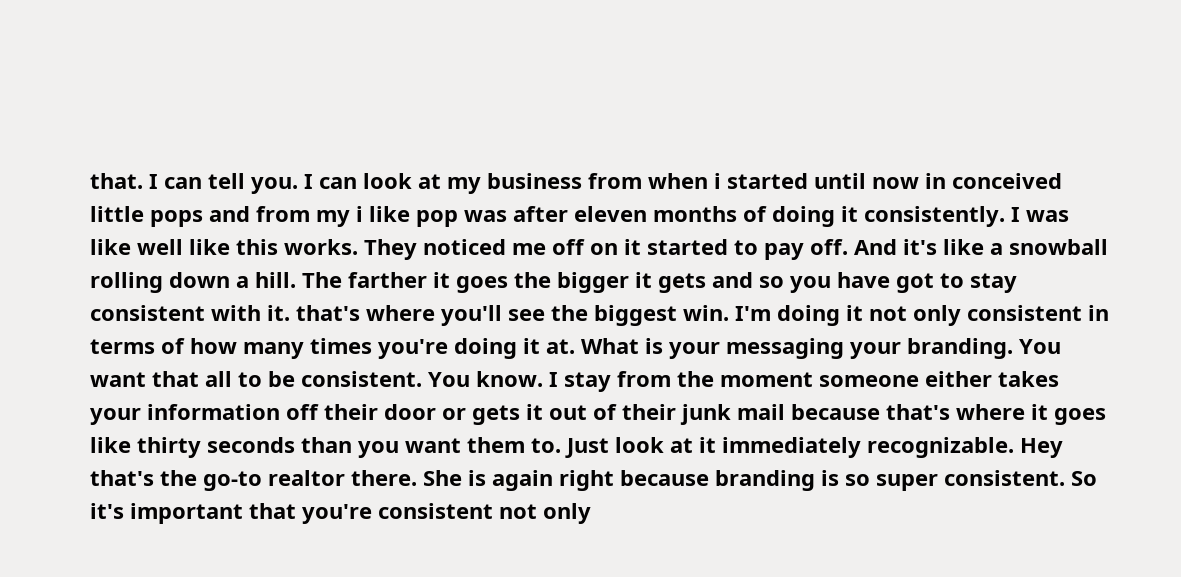that. I can tell you. I can look at my business from when i started until now in conceived little pops and from my i like pop was after eleven months of doing it consistently. I was like well like this works. They noticed me off on it started to pay off. And it's like a snowball rolling down a hill. The farther it goes the bigger it gets and so you have got to stay consistent with it. that's where you'll see the biggest win. I'm doing it not only consistent in terms of how many times you're doing it at. What is your messaging your branding. You want that all to be consistent. You know. I stay from the moment someone either takes your information off their door or gets it out of their junk mail because that's where it goes like thirty seconds than you want them to. Just look at it immediately recognizable. Hey that's the go-to realtor there. She is again right because branding is so super consistent. So it's important that you're consistent not only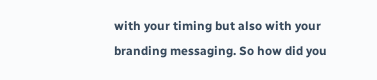with your timing but also with your branding messaging. So how did you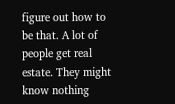figure out how to be that. A lot of people get real estate. They might know nothing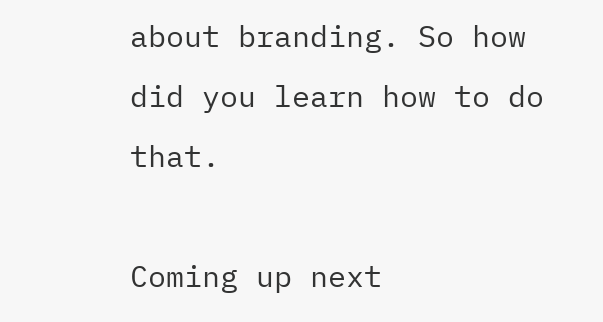about branding. So how did you learn how to do that.

Coming up next